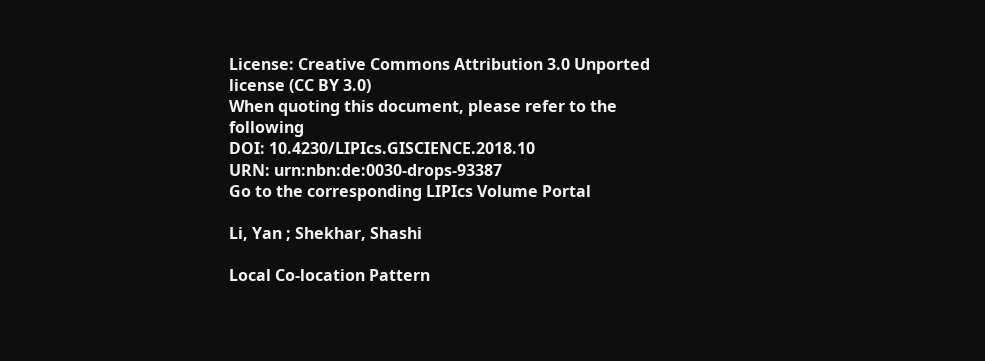License: Creative Commons Attribution 3.0 Unported license (CC BY 3.0)
When quoting this document, please refer to the following
DOI: 10.4230/LIPIcs.GISCIENCE.2018.10
URN: urn:nbn:de:0030-drops-93387
Go to the corresponding LIPIcs Volume Portal

Li, Yan ; Shekhar, Shashi

Local Co-location Pattern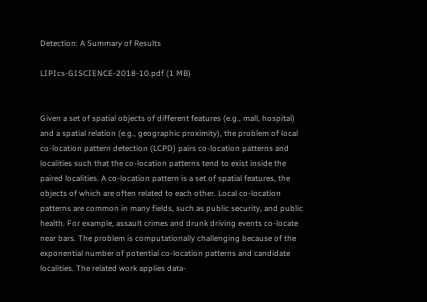Detection: A Summary of Results

LIPIcs-GISCIENCE-2018-10.pdf (1 MB)


Given a set of spatial objects of different features (e.g., mall, hospital) and a spatial relation (e.g., geographic proximity), the problem of local co-location pattern detection (LCPD) pairs co-location patterns and localities such that the co-location patterns tend to exist inside the paired localities. A co-location pattern is a set of spatial features, the objects of which are often related to each other. Local co-location patterns are common in many fields, such as public security, and public health. For example, assault crimes and drunk driving events co-locate near bars. The problem is computationally challenging because of the exponential number of potential co-location patterns and candidate localities. The related work applies data-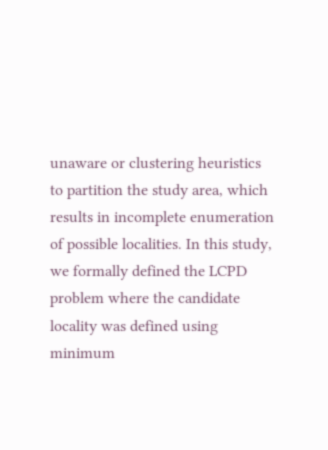unaware or clustering heuristics to partition the study area, which results in incomplete enumeration of possible localities. In this study, we formally defined the LCPD problem where the candidate locality was defined using minimum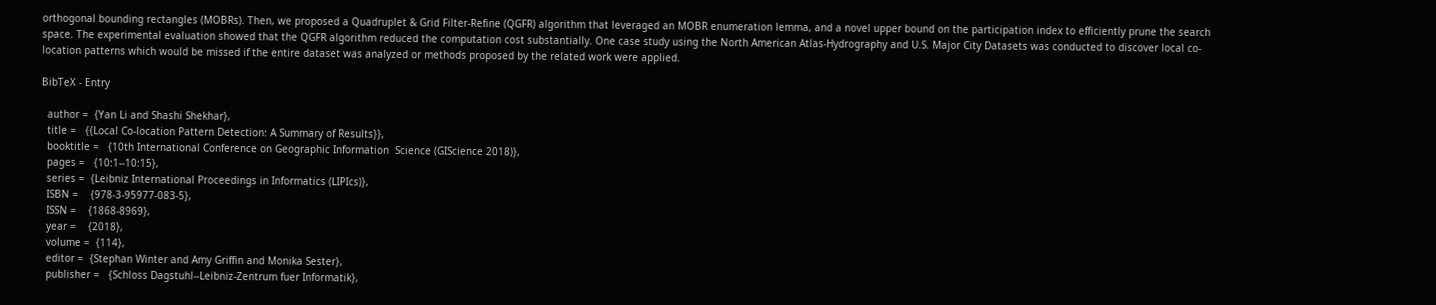orthogonal bounding rectangles (MOBRs). Then, we proposed a Quadruplet & Grid Filter-Refine (QGFR) algorithm that leveraged an MOBR enumeration lemma, and a novel upper bound on the participation index to efficiently prune the search space. The experimental evaluation showed that the QGFR algorithm reduced the computation cost substantially. One case study using the North American Atlas-Hydrography and U.S. Major City Datasets was conducted to discover local co-location patterns which would be missed if the entire dataset was analyzed or methods proposed by the related work were applied.

BibTeX - Entry

  author =  {Yan Li and Shashi Shekhar},
  title =   {{Local Co-location Pattern Detection: A Summary of Results}},
  booktitle =   {10th International Conference on Geographic Information  Science (GIScience 2018)},
  pages =   {10:1--10:15},
  series =  {Leibniz International Proceedings in Informatics (LIPIcs)},
  ISBN =    {978-3-95977-083-5},
  ISSN =    {1868-8969},
  year =    {2018},
  volume =  {114},
  editor =  {Stephan Winter and Amy Griffin and Monika Sester},
  publisher =   {Schloss Dagstuhl--Leibniz-Zentrum fuer Informatik},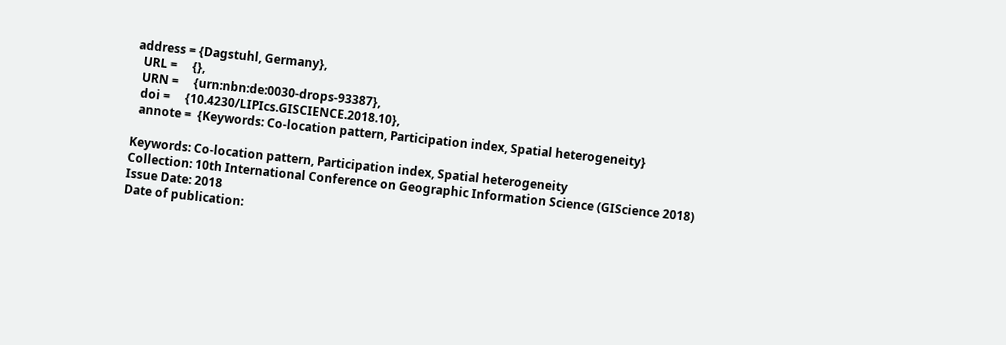address = {Dagstuhl, Germany},
  URL =     {},
  URN =     {urn:nbn:de:0030-drops-93387},
  doi =     {10.4230/LIPIcs.GISCIENCE.2018.10},
  annote =  {Keywords: Co-location pattern, Participation index, Spatial heterogeneity}

Keywords: Co-location pattern, Participation index, Spatial heterogeneity
Collection: 10th International Conference on Geographic Information Science (GIScience 2018)
Issue Date: 2018
Date of publication: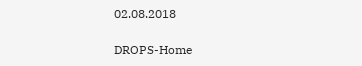02.08.2018

DROPS-Home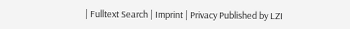| Fulltext Search | Imprint | Privacy Published by LZI